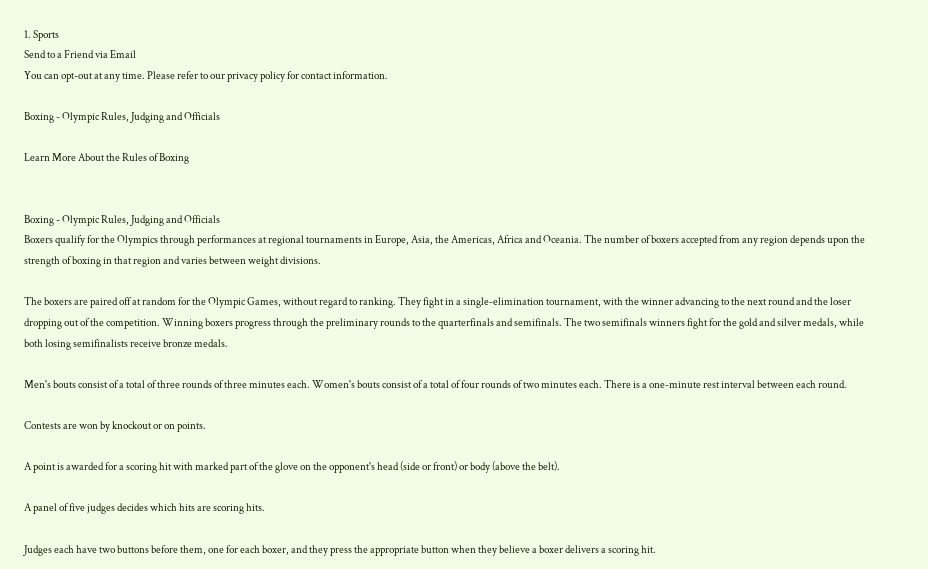1. Sports
Send to a Friend via Email
You can opt-out at any time. Please refer to our privacy policy for contact information.

Boxing - Olympic Rules, Judging and Officials

Learn More About the Rules of Boxing


Boxing - Olympic Rules, Judging and Officials
Boxers qualify for the Olympics through performances at regional tournaments in Europe, Asia, the Americas, Africa and Oceania. The number of boxers accepted from any region depends upon the strength of boxing in that region and varies between weight divisions.

The boxers are paired off at random for the Olympic Games, without regard to ranking. They fight in a single-elimination tournament, with the winner advancing to the next round and the loser dropping out of the competition. Winning boxers progress through the preliminary rounds to the quarterfinals and semifinals. The two semifinals winners fight for the gold and silver medals, while both losing semifinalists receive bronze medals.

Men's bouts consist of a total of three rounds of three minutes each. Women's bouts consist of a total of four rounds of two minutes each. There is a one-minute rest interval between each round.

Contests are won by knockout or on points.

A point is awarded for a scoring hit with marked part of the glove on the opponent's head (side or front) or body (above the belt).

A panel of five judges decides which hits are scoring hits.

Judges each have two buttons before them, one for each boxer, and they press the appropriate button when they believe a boxer delivers a scoring hit.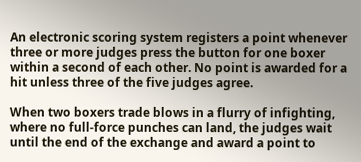An electronic scoring system registers a point whenever three or more judges press the button for one boxer within a second of each other. No point is awarded for a hit unless three of the five judges agree.

When two boxers trade blows in a flurry of infighting, where no full-force punches can land, the judges wait until the end of the exchange and award a point to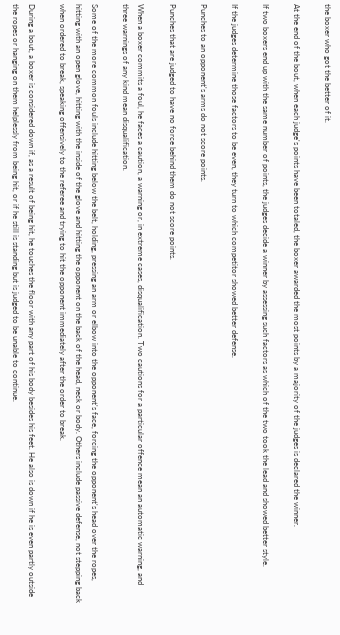the boxer who got the better of it.

At the end of the bout, when each judge's points have been totaled, the boxer awarded the most points by a majority of the judges is declared the winner.

If two boxers end up with the same number of points, the judges decide a winner by assessing such factors as which of the two took the lead and showed better style.

If the judges determine those factors to be even, they turn to which competitor showed better defense.

Punches to an opponent's arms do not score points.

Punches that are judged to have no force behind them do not score points.

When a boxer commits a foul, he faces a caution, a warning or, in extreme cases, disqualification. Two cautions for a particular offence mean an automatic warning, and three warnings of any kind mean disqualification.

Some of the more common fouls include hitting below the belt, holding, pressing an arm or elbow into the opponent's face, forcing the opponent's head over the ropes, hitting with an open glove, hitting with the inside of the glove and hitting the opponent on the back of the head, neck or body. Others include passive defense, not stepping back when ordered to break, speaking offensively to the referee and trying to hit the opponent immediately after the order to break.

During a bout, a boxer is considered down if, as a result of being hit, he touches the floor with any part of his body besides his feet. He also is down if he is even partly outside the ropes or hanging on them helplessly from being hit, or if he still is standing but is judged to be unable to continue.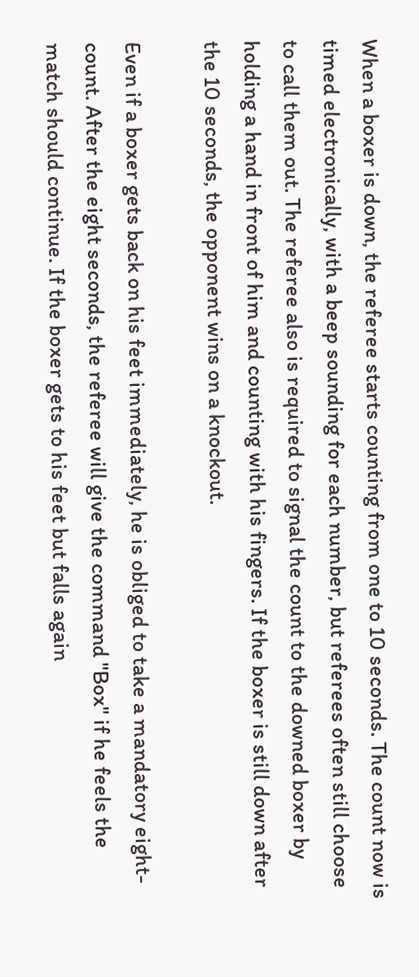When a boxer is down, the referee starts counting from one to 10 seconds. The count now is timed electronically, with a beep sounding for each number, but referees often still choose to call them out. The referee also is required to signal the count to the downed boxer by holding a hand in front of him and counting with his fingers. If the boxer is still down after the 10 seconds, the opponent wins on a knockout.

Even if a boxer gets back on his feet immediately, he is obliged to take a mandatory eight-count. After the eight seconds, the referee will give the command "Box" if he feels the match should continue. If the boxer gets to his feet but falls again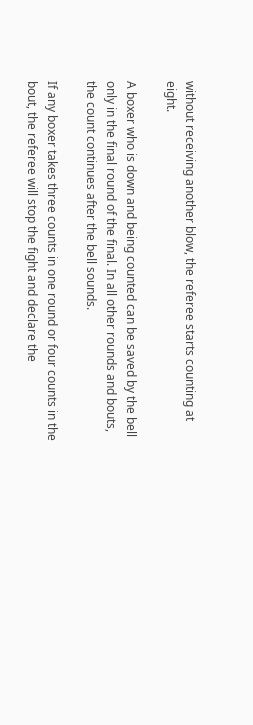without receiving another blow, the referee starts counting at eight.

A boxer who is down and being counted can be saved by the bell only in the final round of the final. In all other rounds and bouts, the count continues after the bell sounds.

If any boxer takes three counts in one round or four counts in the bout, the referee will stop the fight and declare the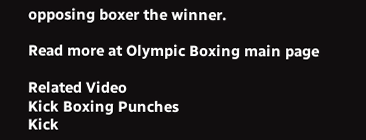opposing boxer the winner.

Read more at Olympic Boxing main page

Related Video
Kick Boxing Punches
Kick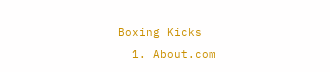Boxing Kicks
  1. About.com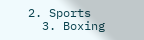2. Sports
  3. Boxing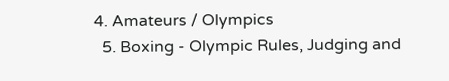4. Amateurs / Olympics
  5. Boxing - Olympic Rules, Judging and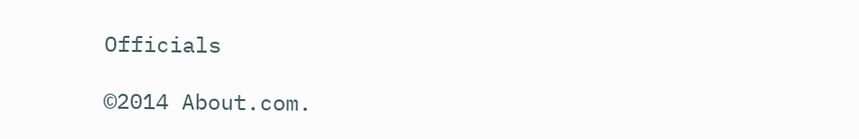Officials

©2014 About.com.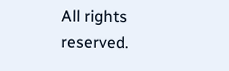All rights reserved.